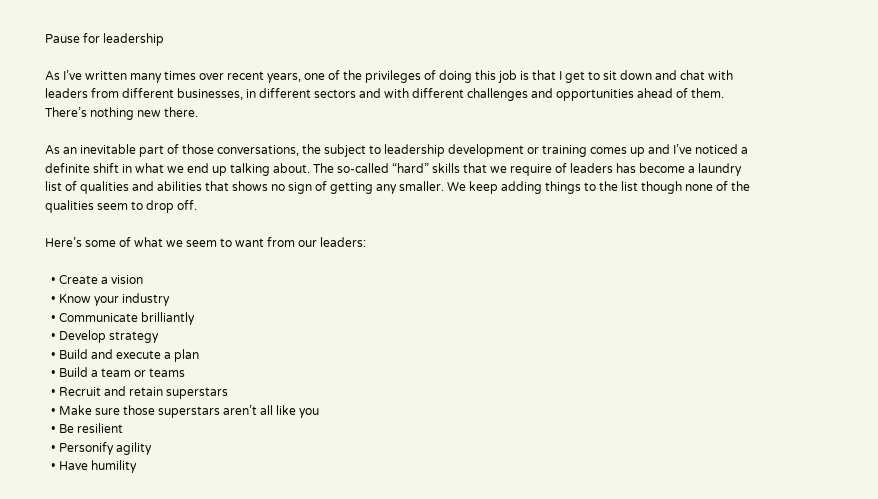Pause for leadership

As I’ve written many times over recent years, one of the privileges of doing this job is that I get to sit down and chat with leaders from different businesses, in different sectors and with different challenges and opportunities ahead of them. There’s nothing new there.

As an inevitable part of those conversations, the subject to leadership development or training comes up and I’ve noticed a definite shift in what we end up talking about. The so-called “hard” skills that we require of leaders has become a laundry list of qualities and abilities that shows no sign of getting any smaller. We keep adding things to the list though none of the qualities seem to drop off.

Here’s some of what we seem to want from our leaders:

  • Create a vision
  • Know your industry
  • Communicate brilliantly
  • Develop strategy
  • Build and execute a plan
  • Build a team or teams
  • Recruit and retain superstars
  • Make sure those superstars aren’t all like you
  • Be resilient
  • Personify agility
  • Have humility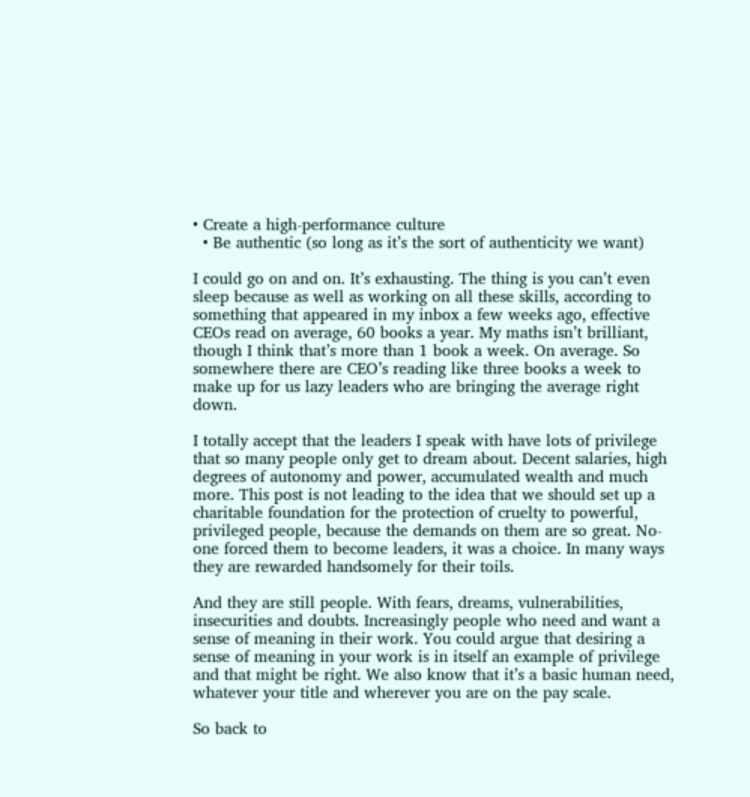• Create a high-performance culture
  • Be authentic (so long as it’s the sort of authenticity we want)

I could go on and on. It’s exhausting. The thing is you can’t even sleep because as well as working on all these skills, according to something that appeared in my inbox a few weeks ago, effective CEOs read on average, 60 books a year. My maths isn’t brilliant, though I think that’s more than 1 book a week. On average. So somewhere there are CEO’s reading like three books a week to make up for us lazy leaders who are bringing the average right down.

I totally accept that the leaders I speak with have lots of privilege that so many people only get to dream about. Decent salaries, high degrees of autonomy and power, accumulated wealth and much more. This post is not leading to the idea that we should set up a charitable foundation for the protection of cruelty to powerful, privileged people, because the demands on them are so great. No-one forced them to become leaders, it was a choice. In many ways they are rewarded handsomely for their toils.

And they are still people. With fears, dreams, vulnerabilities, insecurities and doubts. Increasingly people who need and want a sense of meaning in their work. You could argue that desiring a sense of meaning in your work is in itself an example of privilege and that might be right. We also know that it’s a basic human need, whatever your title and wherever you are on the pay scale.

So back to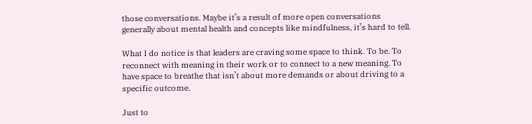those conversations. Maybe it’s a result of more open conversations generally about mental health and concepts like mindfulness, it’s hard to tell.

What I do notice is that leaders are craving some space to think. To be. To reconnect with meaning in their work or to connect to a new meaning. To have space to breathe that isn’t about more demands or about driving to a specific outcome.

Just to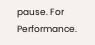pause. For Performance.